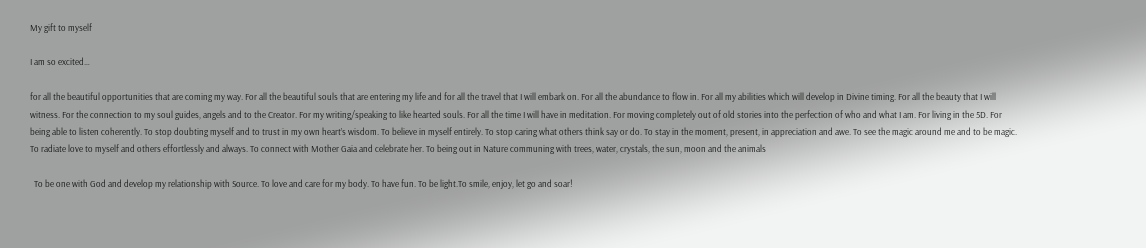My gift to myself

I am so excited…

for all the beautiful opportunities that are coming my way. For all the beautiful souls that are entering my life and for all the travel that I will embark on. For all the abundance to flow in. For all my abilities which will develop in Divine timing. For all the beauty that I will witness. For the connection to my soul guides, angels and to the Creator. For my writing/speaking to like hearted souls. For all the time I will have in meditation. For moving completely out of old stories into the perfection of who and what I am. For living in the 5D. For being able to listen coherently. To stop doubting myself and to trust in my own heart’s wisdom. To believe in myself entirely. To stop caring what others think say or do. To stay in the moment, present, in appreciation and awe. To see the magic around me and to be magic. To radiate love to myself and others effortlessly and always. To connect with Mother Gaia and celebrate her. To being out in Nature communing with trees, water, crystals, the sun, moon and the animals

  To be one with God and develop my relationship with Source. To love and care for my body. To have fun. To be light.To smile, enjoy, let go and soar!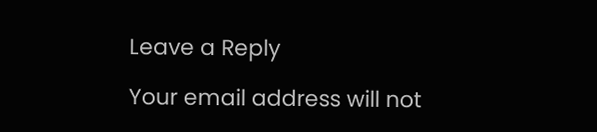Leave a Reply

Your email address will not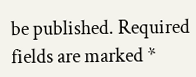be published. Required fields are marked *